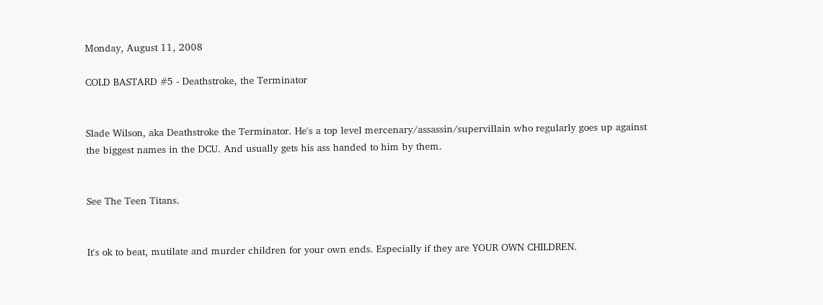Monday, August 11, 2008

COLD BASTARD #5 - Deathstroke, the Terminator


Slade Wilson, aka Deathstroke the Terminator. He's a top level mercenary/assassin/supervillain who regularly goes up against the biggest names in the DCU. And usually gets his ass handed to him by them.


See The Teen Titans.


It's ok to beat, mutilate and murder children for your own ends. Especially if they are YOUR OWN CHILDREN.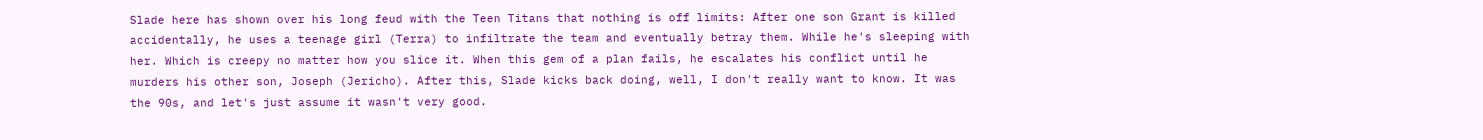Slade here has shown over his long feud with the Teen Titans that nothing is off limits: After one son Grant is killed accidentally, he uses a teenage girl (Terra) to infiltrate the team and eventually betray them. While he's sleeping with her. Which is creepy no matter how you slice it. When this gem of a plan fails, he escalates his conflict until he murders his other son, Joseph (Jericho). After this, Slade kicks back doing, well, I don't really want to know. It was the 90s, and let's just assume it wasn't very good.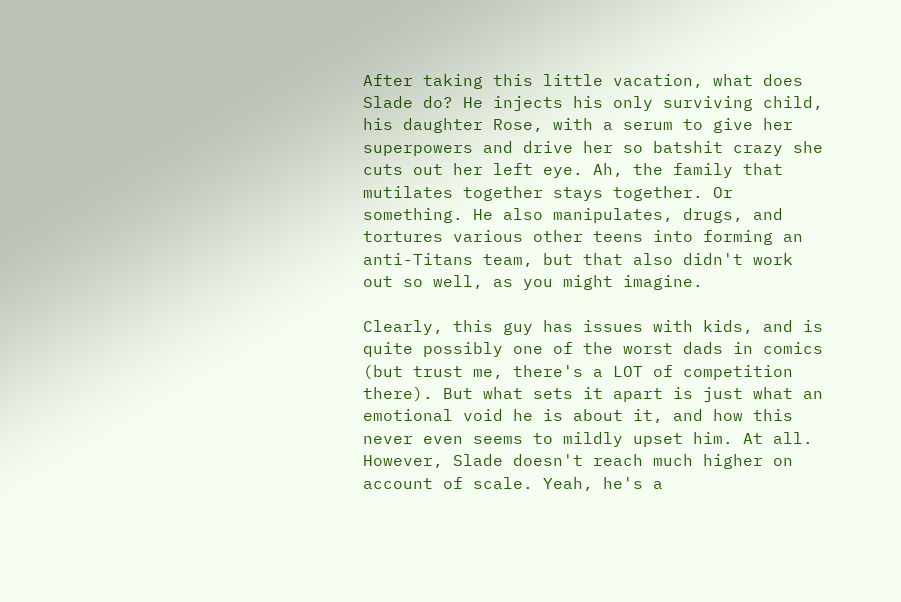After taking this little vacation, what does Slade do? He injects his only surviving child, his daughter Rose, with a serum to give her superpowers and drive her so batshit crazy she cuts out her left eye. Ah, the family that mutilates together stays together. Or something. He also manipulates, drugs, and tortures various other teens into forming an anti-Titans team, but that also didn't work out so well, as you might imagine.

Clearly, this guy has issues with kids, and is quite possibly one of the worst dads in comics (but trust me, there's a LOT of competition there). But what sets it apart is just what an emotional void he is about it, and how this never even seems to mildly upset him. At all. However, Slade doesn't reach much higher on account of scale. Yeah, he's a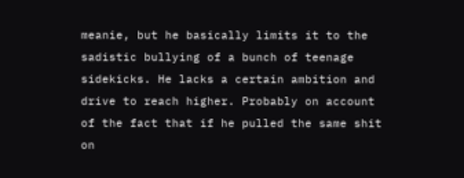meanie, but he basically limits it to the sadistic bullying of a bunch of teenage sidekicks. He lacks a certain ambition and drive to reach higher. Probably on account of the fact that if he pulled the same shit on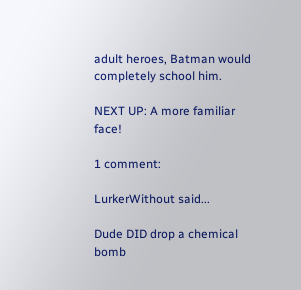adult heroes, Batman would completely school him.

NEXT UP: A more familiar face!

1 comment:

LurkerWithout said...

Dude DID drop a chemical bomb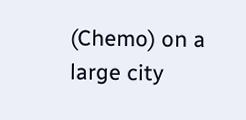(Chemo) on a large city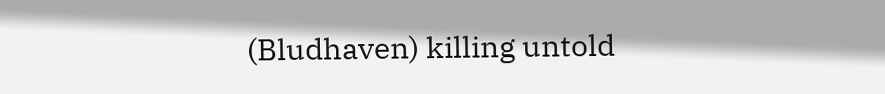(Bludhaven) killing untold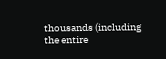thousands (including the entire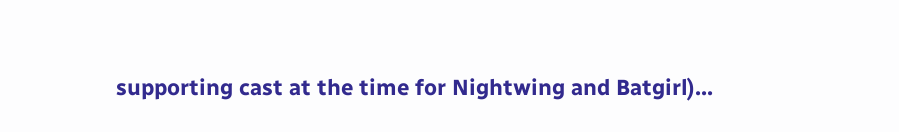supporting cast at the time for Nightwing and Batgirl)...